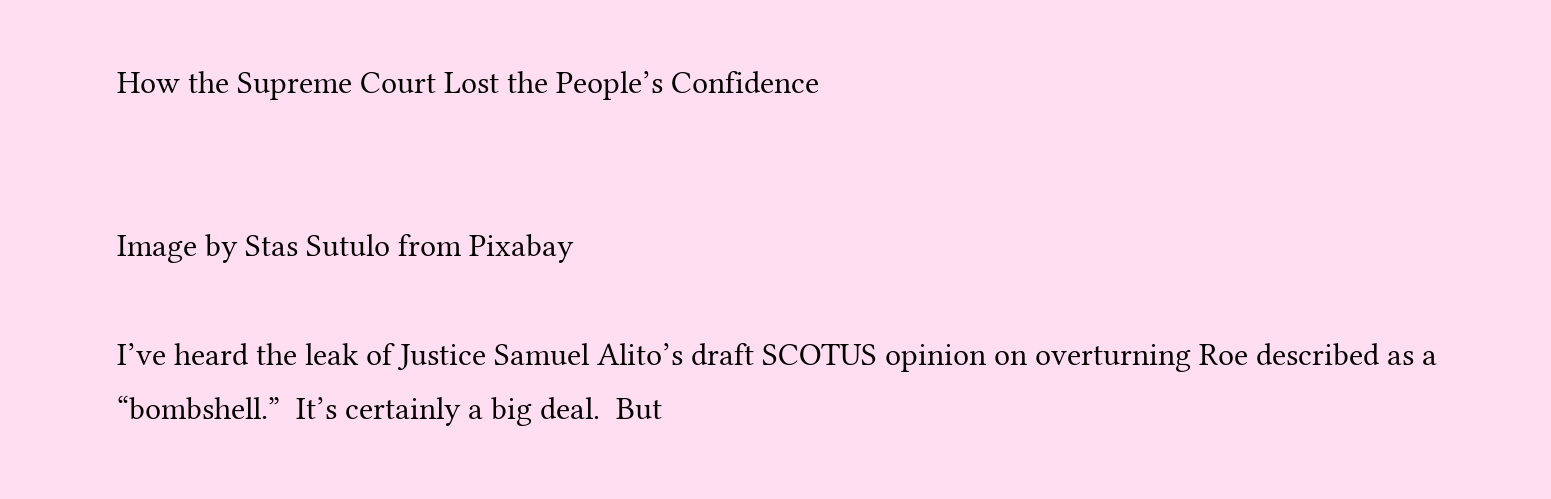How the Supreme Court Lost the People’s Confidence


Image by Stas Sutulo from Pixabay

I’ve heard the leak of Justice Samuel Alito’s draft SCOTUS opinion on overturning Roe described as a “bombshell.”  It’s certainly a big deal.  But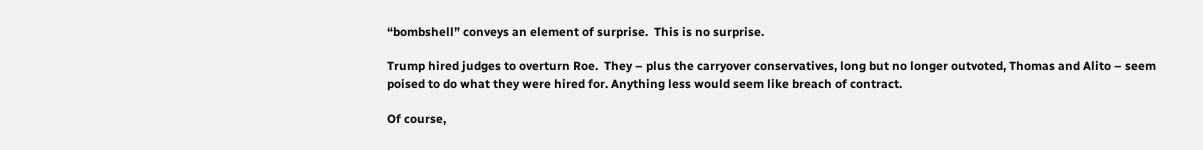“bombshell” conveys an element of surprise.  This is no surprise.

Trump hired judges to overturn Roe.  They – plus the carryover conservatives, long but no longer outvoted, Thomas and Alito – seem poised to do what they were hired for. Anything less would seem like breach of contract.

Of course,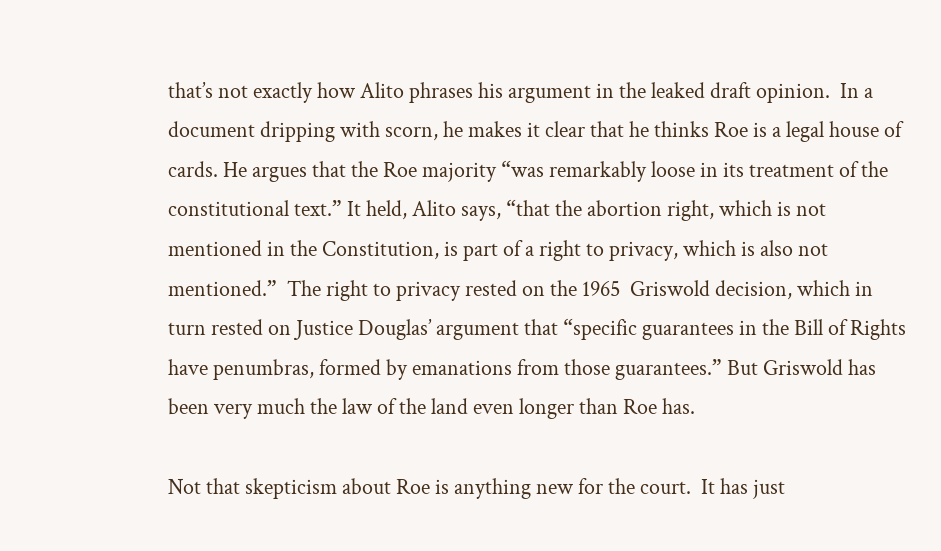that’s not exactly how Alito phrases his argument in the leaked draft opinion.  In a document dripping with scorn, he makes it clear that he thinks Roe is a legal house of cards. He argues that the Roe majority “was remarkably loose in its treatment of the constitutional text.” It held, Alito says, “that the abortion right, which is not mentioned in the Constitution, is part of a right to privacy, which is also not mentioned.”  The right to privacy rested on the 1965  Griswold decision, which in turn rested on Justice Douglas’ argument that “specific guarantees in the Bill of Rights have penumbras, formed by emanations from those guarantees.” But Griswold has been very much the law of the land even longer than Roe has.

Not that skepticism about Roe is anything new for the court.  It has just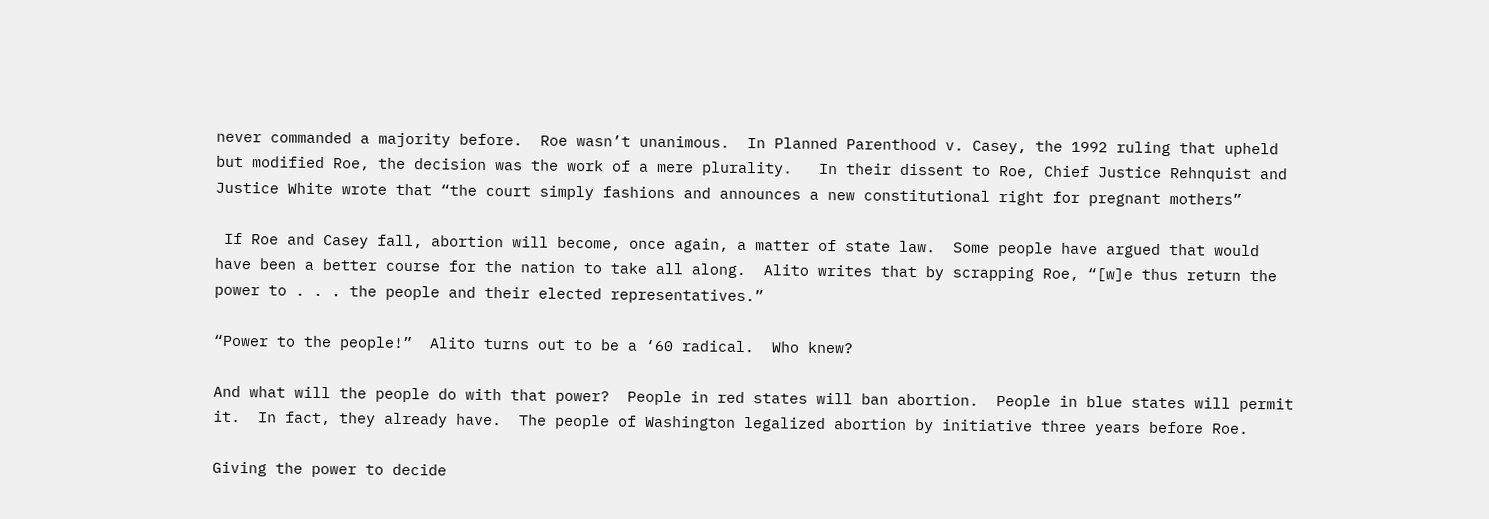never commanded a majority before.  Roe wasn’t unanimous.  In Planned Parenthood v. Casey, the 1992 ruling that upheld but modified Roe, the decision was the work of a mere plurality.   In their dissent to Roe, Chief Justice Rehnquist and Justice White wrote that “the court simply fashions and announces a new constitutional right for pregnant mothers”

 If Roe and Casey fall, abortion will become, once again, a matter of state law.  Some people have argued that would have been a better course for the nation to take all along.  Alito writes that by scrapping Roe, “[w]e thus return the power to . . . the people and their elected representatives.”

“Power to the people!”  Alito turns out to be a ‘60 radical.  Who knew?

And what will the people do with that power?  People in red states will ban abortion.  People in blue states will permit it.  In fact, they already have.  The people of Washington legalized abortion by initiative three years before Roe.

Giving the power to decide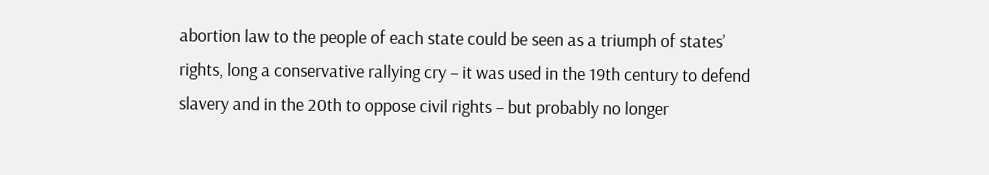abortion law to the people of each state could be seen as a triumph of states’ rights, long a conservative rallying cry – it was used in the 19th century to defend slavery and in the 20th to oppose civil rights – but probably no longer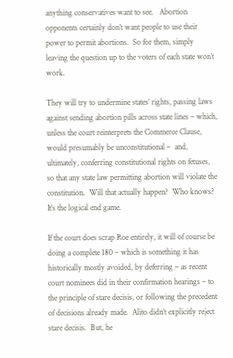anything conservatives want to see.   Abortion opponents certainly don’t want people to use their power to permit abortions.  So for them, simply leaving the question up to the voters of each state won’t work.

They will try to undermine states’ rights, passing laws against sending abortion pills across state lines – which, unless the court reinterprets the Commerce Clause, would presumably be unconstitutional –  and, ultimately, conferring constitutional rights on fetuses, so that any state law permitting abortion will violate the constitution.  Will that actually happen?  Who knows?  It’s the logical end game.

If the court does scrap Roe entirely, it will of course be doing a complete 180 – which is something it has historically mostly avoided, by deferring – as recent court nominees did in their confirmation hearings – to the principle of stare decisis, or following the precedent of decisions already made.  Alito didn’t explicitly reject stare decisis.  But, he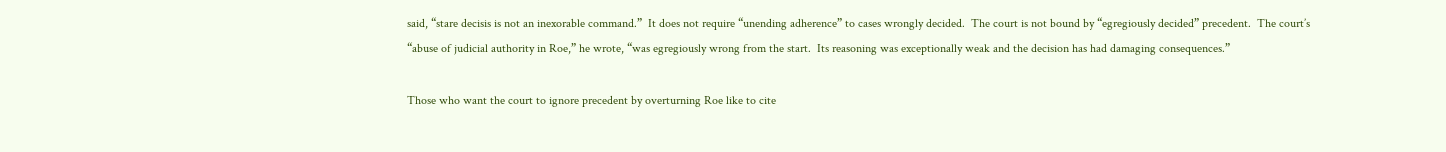said, “stare decisis is not an inexorable command.”  It does not require “unending adherence” to cases wrongly decided.  The court is not bound by “egregiously decided” precedent.  The court’s “abuse of judicial authority in Roe,” he wrote, “was egregiously wrong from the start.  Its reasoning was exceptionally weak and the decision has had damaging consequences.”

Those who want the court to ignore precedent by overturning Roe like to cite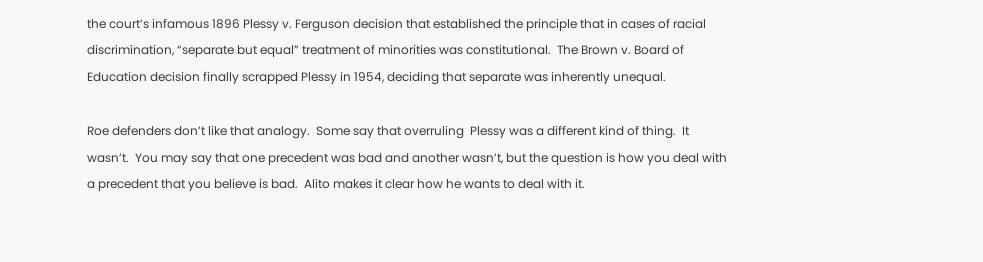the court’s infamous 1896 Plessy v. Ferguson decision that established the principle that in cases of racial discrimination, “separate but equal” treatment of minorities was constitutional.  The Brown v. Board of Education decision finally scrapped Plessy in 1954, deciding that separate was inherently unequal.

Roe defenders don’t like that analogy.  Some say that overruling  Plessy was a different kind of thing.  It wasn’t.  You may say that one precedent was bad and another wasn’t, but the question is how you deal with a precedent that you believe is bad.  Alito makes it clear how he wants to deal with it.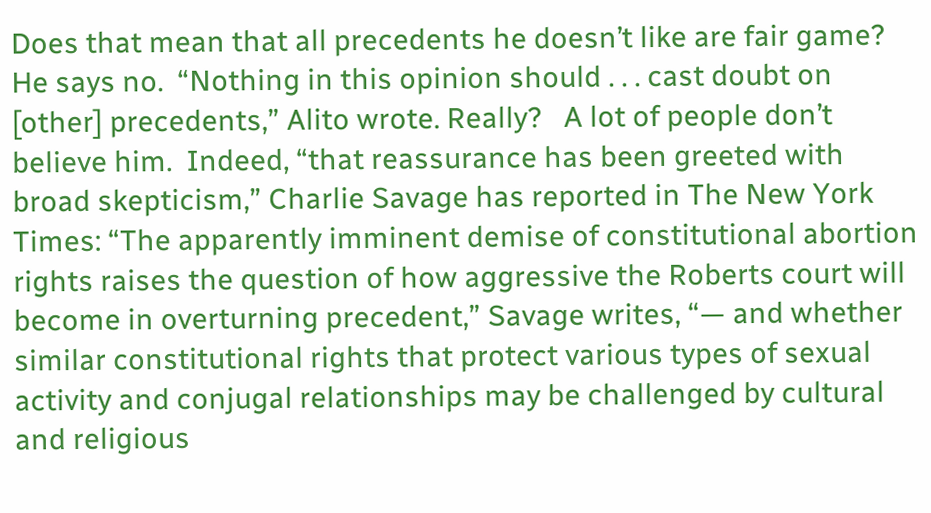Does that mean that all precedents he doesn’t like are fair game?  He says no.  “Nothing in this opinion should . . . cast doubt on [other] precedents,” Alito wrote. Really?   A lot of people don’t believe him.  Indeed, “that reassurance has been greeted with broad skepticism,” Charlie Savage has reported in The New York Times: “The apparently imminent demise of constitutional abortion rights raises the question of how aggressive the Roberts court will become in overturning precedent,” Savage writes, “— and whether similar constitutional rights that protect various types of sexual activity and conjugal relationships may be challenged by cultural and religious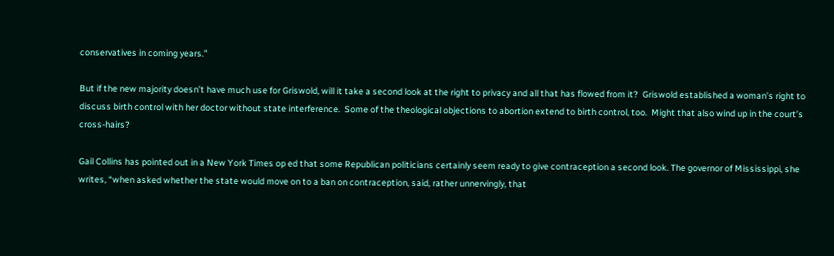conservatives in coming years.”

But if the new majority doesn’t have much use for Griswold, will it take a second look at the right to privacy and all that has flowed from it?  Griswold established a woman’s right to discuss birth control with her doctor without state interference.  Some of the theological objections to abortion extend to birth control, too.  Might that also wind up in the court’s cross-hairs?

Gail Collins has pointed out in a New York Times op ed that some Republican politicians certainly seem ready to give contraception a second look. The governor of Mississippi, she writes, “when asked whether the state would move on to a ban on contraception, said, rather unnervingly, that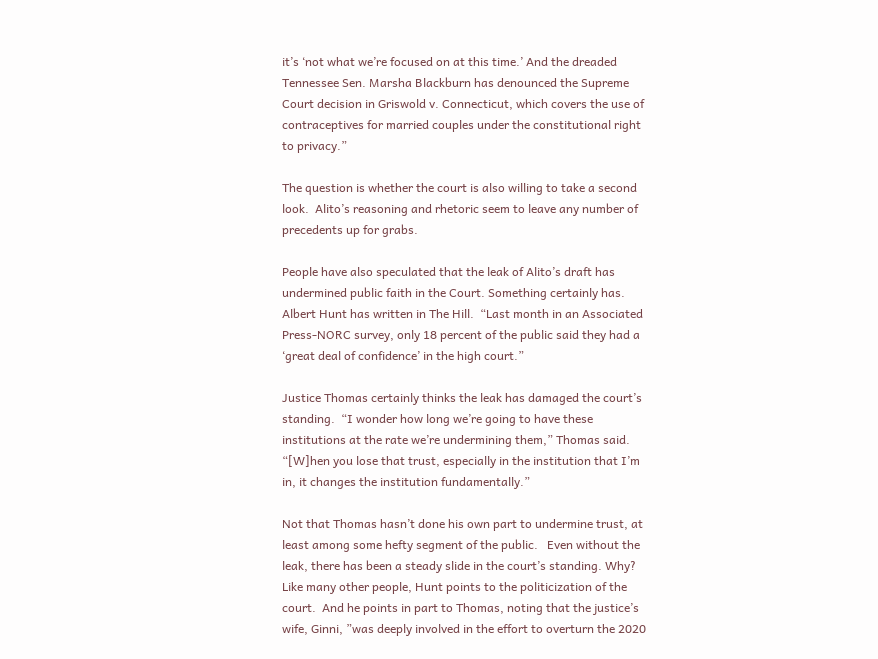it’s ‘not what we’re focused on at this time.’ And the dreaded Tennessee Sen. Marsha Blackburn has denounced the Supreme Court decision in Griswold v. Connecticut, which covers the use of contraceptives for married couples under the constitutional right to privacy.”

The question is whether the court is also willing to take a second look.  Alito’s reasoning and rhetoric seem to leave any number of precedents up for grabs.

People have also speculated that the leak of Alito’s draft has undermined public faith in the Court. Something certainly has.  Albert Hunt has written in The Hill.  “Last month in an Associated Press-NORC survey, only 18 percent of the public said they had a ‘great deal of confidence’ in the high court.”

Justice Thomas certainly thinks the leak has damaged the court’s standing.  “I wonder how long we’re going to have these institutions at the rate we’re undermining them,” Thomas said.  “[W]hen you lose that trust, especially in the institution that I’m in, it changes the institution fundamentally.”

Not that Thomas hasn’t done his own part to undermine trust, at least among some hefty segment of the public.   Even without the leak, there has been a steady slide in the court’s standing. Why?  Like many other people, Hunt points to the politicization of the court.  And he points in part to Thomas, noting that the justice’s wife, Ginni, ”was deeply involved in the effort to overturn the 2020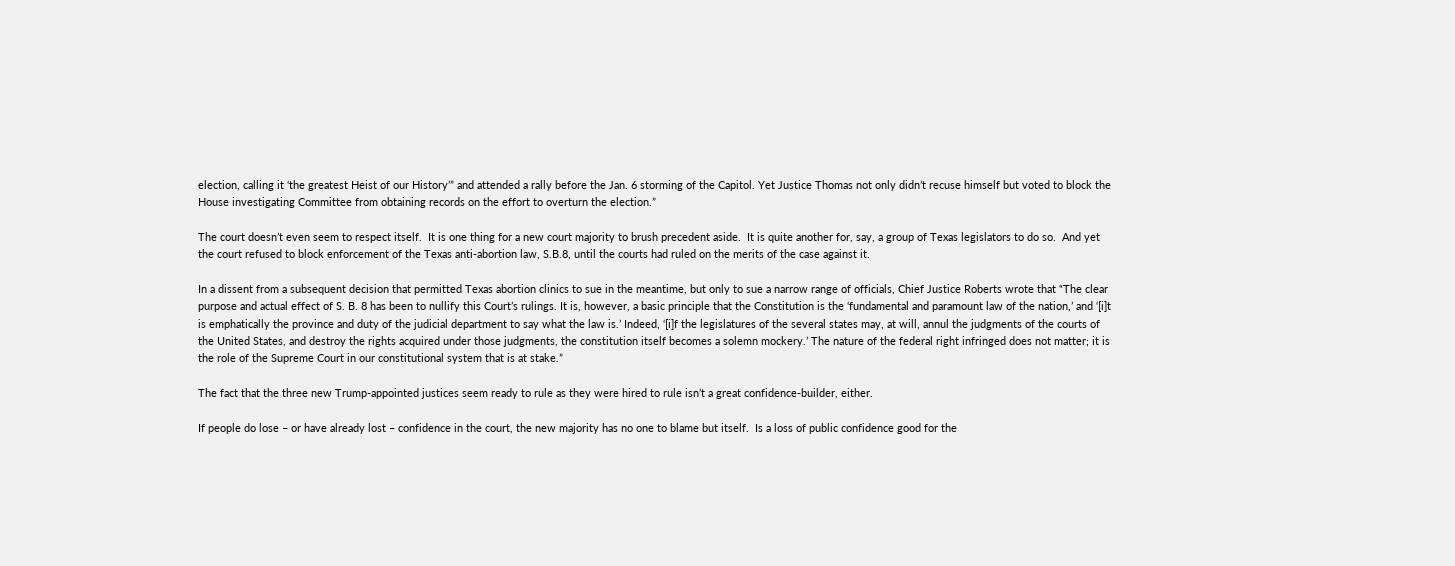election, calling it ‘the greatest Heist of our History’” and attended a rally before the Jan. 6 storming of the Capitol. Yet Justice Thomas not only didn’t recuse himself but voted to block the House investigating Committee from obtaining records on the effort to overturn the election.”

The court doesn’t even seem to respect itself.  It is one thing for a new court majority to brush precedent aside.  It is quite another for, say, a group of Texas legislators to do so.  And yet the court refused to block enforcement of the Texas anti-abortion law, S.B.8, until the courts had ruled on the merits of the case against it.

In a dissent from a subsequent decision that permitted Texas abortion clinics to sue in the meantime, but only to sue a narrow range of officials, Chief Justice Roberts wrote that “The clear purpose and actual effect of S. B. 8 has been to nullify this Court’s rulings. It is, however, a basic principle that the Constitution is the ‘fundamental and paramount law of the nation,’ and ‘[i]t is emphatically the province and duty of the judicial department to say what the law is.’ Indeed, ‘[i]f the legislatures of the several states may, at will, annul the judgments of the courts of the United States, and destroy the rights acquired under those judgments, the constitution itself becomes a solemn mockery.’ The nature of the federal right infringed does not matter; it is the role of the Supreme Court in our constitutional system that is at stake.”

The fact that the three new Trump-appointed justices seem ready to rule as they were hired to rule isn’t a great confidence-builder, either.

If people do lose – or have already lost – confidence in the court, the new majority has no one to blame but itself.  Is a loss of public confidence good for the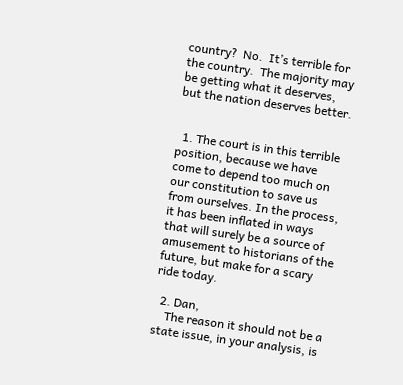country?  No.  It’s terrible for the country.  The majority may be getting what it deserves, but the nation deserves better.


  1. The court is in this terrible position, because we have come to depend too much on our constitution to save us from ourselves. In the process, it has been inflated in ways that will surely be a source of amusement to historians of the future, but make for a scary ride today.

  2. Dan,
    The reason it should not be a state issue, in your analysis, is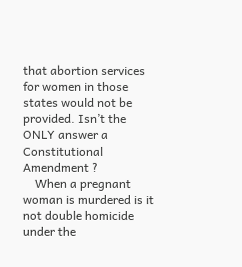that abortion services for women in those states would not be provided. Isn’t the ONLY answer a Constitutional Amendment ?
    When a pregnant woman is murdered is it not double homicide under the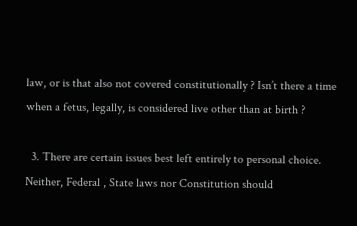law, or is that also not covered constitutionally ? Isn’t there a time when a fetus, legally, is considered live other than at birth ?

  3. There are certain issues best left entirely to personal choice. Neither, Federal , State laws nor Constitution should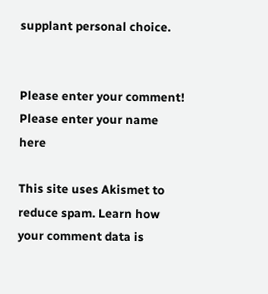supplant personal choice.


Please enter your comment!
Please enter your name here

This site uses Akismet to reduce spam. Learn how your comment data is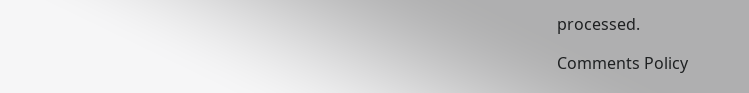processed.

Comments Policy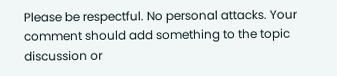Please be respectful. No personal attacks. Your comment should add something to the topic discussion or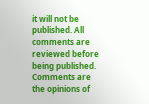it will not be published. All comments are reviewed before being published. Comments are the opinions of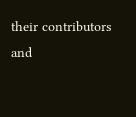their contributors and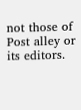not those of Post alley or its editors.